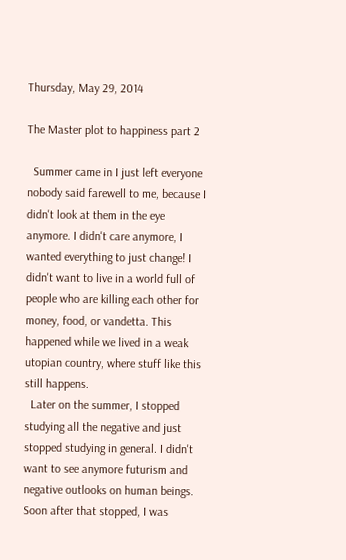Thursday, May 29, 2014

The Master plot to happiness part 2

  Summer came in I just left everyone nobody said farewell to me, because I didn't look at them in the eye anymore. I didn't care anymore, I wanted everything to just change! I didn't want to live in a world full of people who are killing each other for money, food, or vandetta. This happened while we lived in a weak utopian country, where stuff like this still happens.
  Later on the summer, I stopped studying all the negative and just stopped studying in general. I didn't want to see anymore futurism and negative outlooks on human beings. Soon after that stopped, I was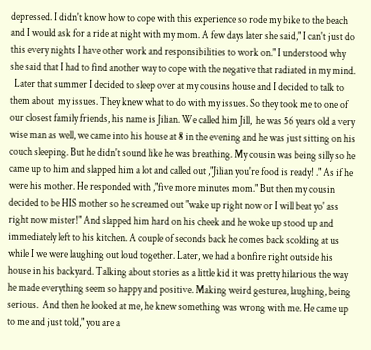depressed. I didn't know how to cope with this experience so rode my bike to the beach and I would ask for a ride at night with my mom. A few days later she said," I can't just do this every nights I have other work and responsibilities to work on." I understood why she said that I had to find another way to cope with the negative that radiated in my mind.
  Later that summer I decided to sleep over at my cousins house and I decided to talk to them about  my issues. They knew what to do with my issues. So they took me to one of our closest family friends, his name is Jilian. We called him Jill,  he was 56 years old a very wise man as well, we came into his house at 8 in the evening and he was just sitting on his couch sleeping. But he didn't sound like he was breathing. My cousin was being silly so he came up to him and slapped him a lot and called out ,"Jilian you're food is ready! ." As if he were his mother. He responded with ,"five more minutes mom." But then my cousin decided to be HIS mother so he screamed out "wake up right now or I will beat yo' ass right now mister!" And slapped him hard on his cheek and he woke up stood up and immediately left to his kitchen. A couple of seconds back he comes back scolding at us while I we were laughing out loud together. Later, we had a bonfire right outside his house in his backyard. Talking about stories as a little kid it was pretty hilarious the way he made everything seem so happy and positive. Making weird gesturea, laughing, being serious.  And then he looked at me, he knew something was wrong with me. He came up to me and just told," you are a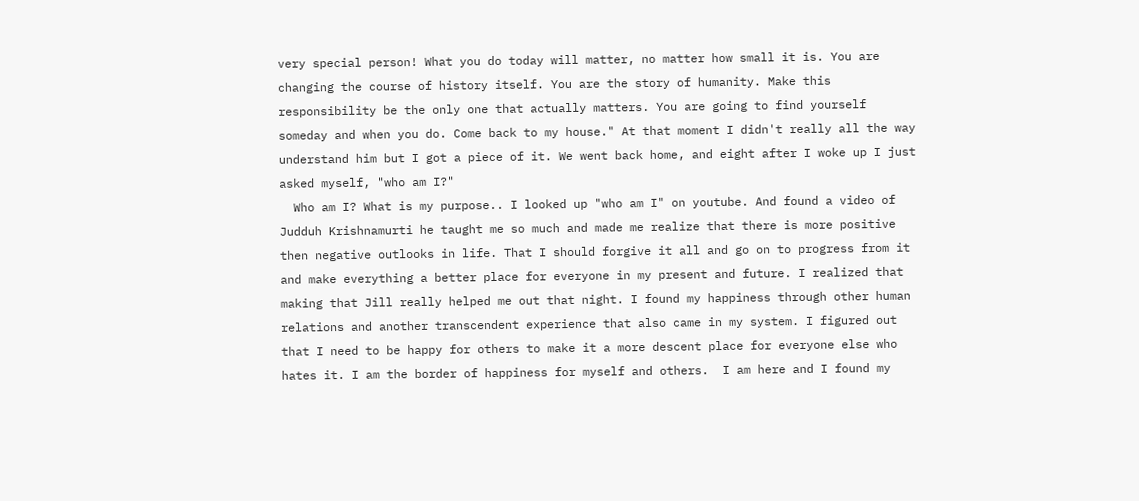very special person! What you do today will matter, no matter how small it is. You are changing the course of history itself. You are the story of humanity. Make this responsibility be the only one that actually matters. You are going to find yourself someday and when you do. Come back to my house." At that moment I didn't really all the way understand him but I got a piece of it. We went back home, and eight after I woke up I just asked myself, "who am I?"
  Who am I? What is my purpose.. I looked up "who am I" on youtube. And found a video of Judduh Krishnamurti he taught me so much and made me realize that there is more positive then negative outlooks in life. That I should forgive it all and go on to progress from it and make everything a better place for everyone in my present and future. I realized that making that Jill really helped me out that night. I found my happiness through other human relations and another transcendent experience that also came in my system. I figured out that I need to be happy for others to make it a more descent place for everyone else who hates it. I am the border of happiness for myself and others.  I am here and I found my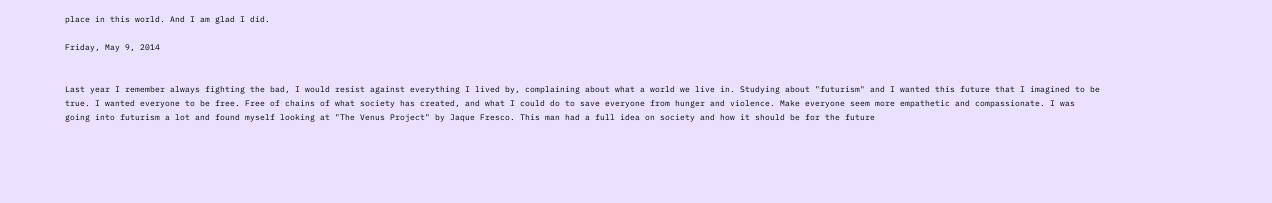place in this world. And I am glad I did.

Friday, May 9, 2014


Last year I remember always fighting the bad, I would resist against everything I lived by, complaining about what a world we live in. Studying about "futurism" and I wanted this future that I imagined to be true. I wanted everyone to be free. Free of chains of what society has created, and what I could do to save everyone from hunger and violence. Make everyone seem more empathetic and compassionate. I was going into futurism a lot and found myself looking at "The Venus Project" by Jaque Fresco. This man had a full idea on society and how it should be for the future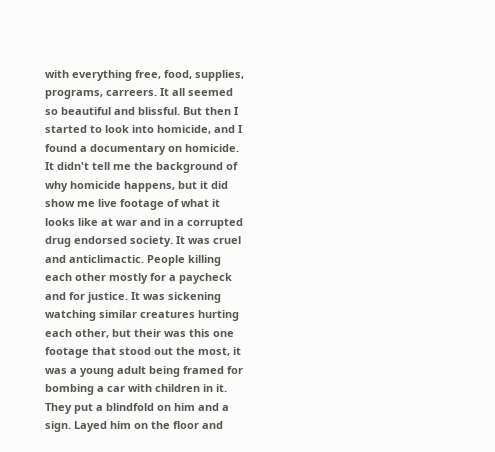with everything free, food, supplies, programs, carreers. It all seemed so beautiful and blissful. But then I started to look into homicide, and I found a documentary on homicide. It didn't tell me the background of why homicide happens, but it did show me live footage of what it looks like at war and in a corrupted drug endorsed society. It was cruel and anticlimactic. People killing each other mostly for a paycheck and for justice. It was sickening watching similar creatures hurting each other, but their was this one footage that stood out the most, it was a young adult being framed for bombing a car with children in it. They put a blindfold on him and a sign. Layed him on the floor and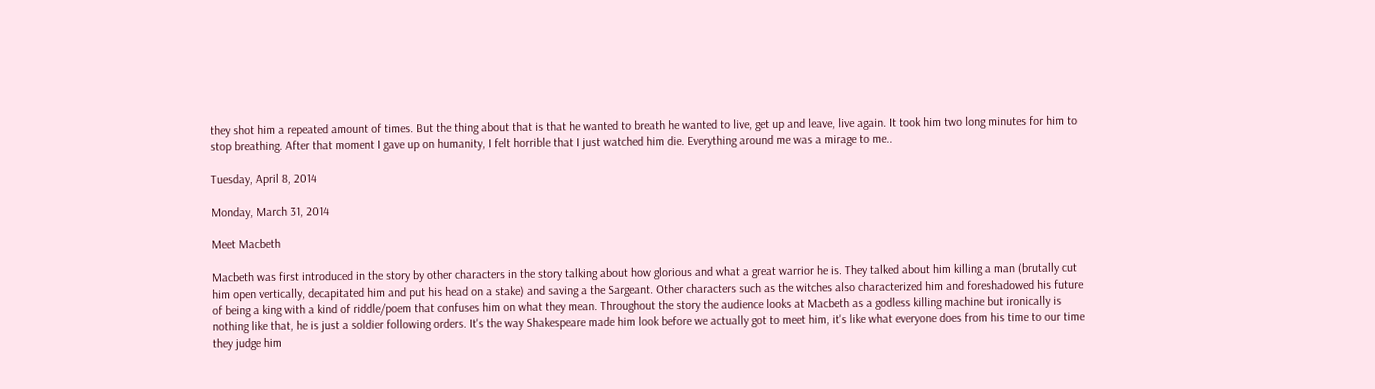they shot him a repeated amount of times. But the thing about that is that he wanted to breath he wanted to live, get up and leave, live again. It took him two long minutes for him to stop breathing. After that moment I gave up on humanity, I felt horrible that I just watched him die. Everything around me was a mirage to me..

Tuesday, April 8, 2014

Monday, March 31, 2014

Meet Macbeth

Macbeth was first introduced in the story by other characters in the story talking about how glorious and what a great warrior he is. They talked about him killing a man (brutally cut him open vertically, decapitated him and put his head on a stake) and saving a the Sargeant. Other characters such as the witches also characterized him and foreshadowed his future of being a king with a kind of riddle/poem that confuses him on what they mean. Throughout the story the audience looks at Macbeth as a godless killing machine but ironically is nothing like that, he is just a soldier following orders. It's the way Shakespeare made him look before we actually got to meet him, it's like what everyone does from his time to our time they judge him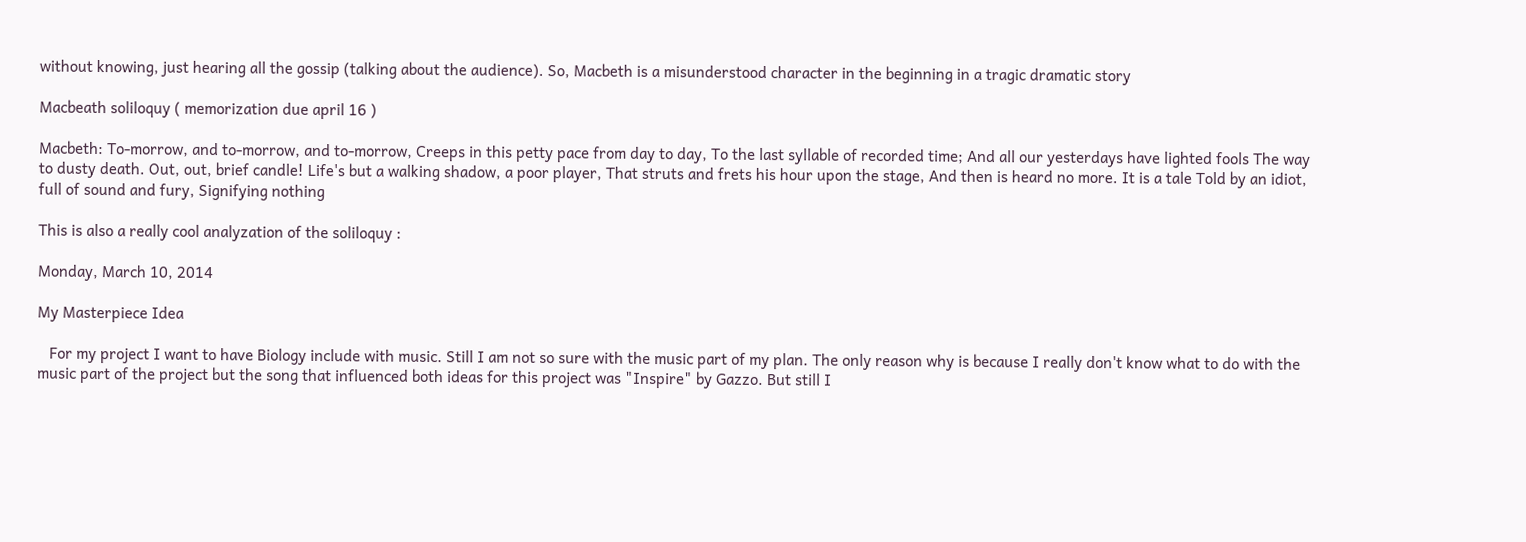without knowing, just hearing all the gossip (talking about the audience). So, Macbeth is a misunderstood character in the beginning in a tragic dramatic story

Macbeath soliloquy ( memorization due april 16 )

Macbeth: To-morrow, and to-morrow, and to-morrow, Creeps in this petty pace from day to day, To the last syllable of recorded time; And all our yesterdays have lighted fools The way to dusty death. Out, out, brief candle! Life's but a walking shadow, a poor player, That struts and frets his hour upon the stage, And then is heard no more. It is a tale Told by an idiot, full of sound and fury, Signifying nothing

This is also a really cool analyzation of the soliloquy :

Monday, March 10, 2014

My Masterpiece Idea

   For my project I want to have Biology include with music. Still I am not so sure with the music part of my plan. The only reason why is because I really don't know what to do with the music part of the project but the song that influenced both ideas for this project was "Inspire" by Gazzo. But still I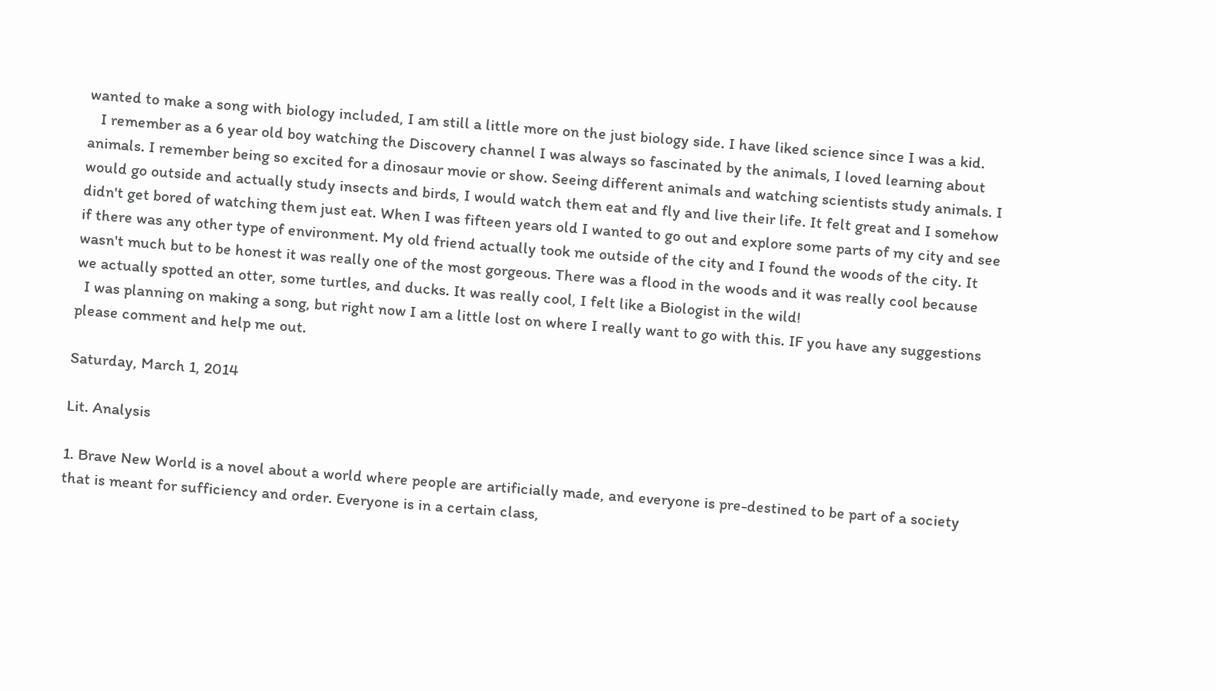wanted to make a song with biology included, I am still a little more on the just biology side. I have liked science since I was a kid.
   I remember as a 6 year old boy watching the Discovery channel I was always so fascinated by the animals, I loved learning about animals. I remember being so excited for a dinosaur movie or show. Seeing different animals and watching scientists study animals. I would go outside and actually study insects and birds, I would watch them eat and fly and live their life. It felt great and I somehow didn't get bored of watching them just eat. When I was fifteen years old I wanted to go out and explore some parts of my city and see if there was any other type of environment. My old friend actually took me outside of the city and I found the woods of the city. It wasn't much but to be honest it was really one of the most gorgeous. There was a flood in the woods and it was really cool because we actually spotted an otter, some turtles, and ducks. It was really cool, I felt like a Biologist in the wild!
  I was planning on making a song, but right now I am a little lost on where I really want to go with this. IF you have any suggestions please comment and help me out.

Saturday, March 1, 2014

Lit. Analysis

1. Brave New World is a novel about a world where people are artificially made, and everyone is pre-destined to be part of a society that is meant for sufficiency and order. Everyone is in a certain class,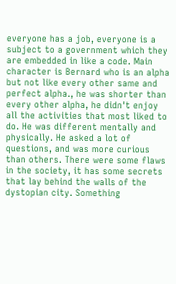everyone has a job, everyone is a subject to a government which they are embedded in like a code. Main character is Bernard who is an alpha but not like every other same and perfect alpha., he was shorter than every other alpha, he didn't enjoy all the activities that most liked to do. He was different mentally and physically. He asked a lot of questions, and was more curious than others. There were some flaws in the society, it has some secrets that lay behind the walls of the dystopian city. Something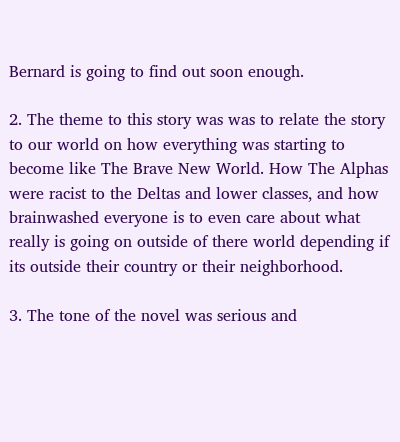Bernard is going to find out soon enough.

2. The theme to this story was was to relate the story to our world on how everything was starting to become like The Brave New World. How The Alphas were racist to the Deltas and lower classes, and how brainwashed everyone is to even care about what really is going on outside of there world depending if its outside their country or their neighborhood.

3. The tone of the novel was serious and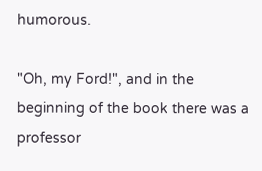humorous.

"Oh, my Ford!", and in the beginning of the book there was a professor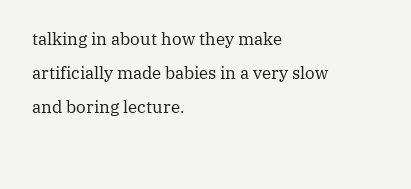talking in about how they make artificially made babies in a very slow and boring lecture.